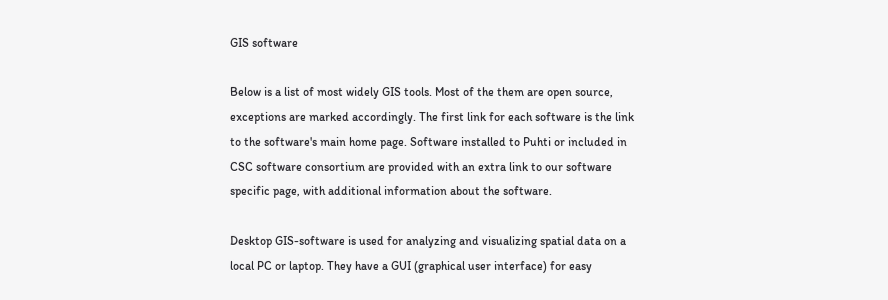GIS software

Below is a list of most widely GIS tools. Most of the them are open source, exceptions are marked accordingly. The first link for each software is the link to the software's main home page. Software installed to Puhti or included in CSC software consortium are provided with an extra link to our software specific page, with additional information about the software.

Desktop GIS-software is used for analyzing and visualizing spatial data on a local PC or laptop. They have a GUI (graphical user interface) for easy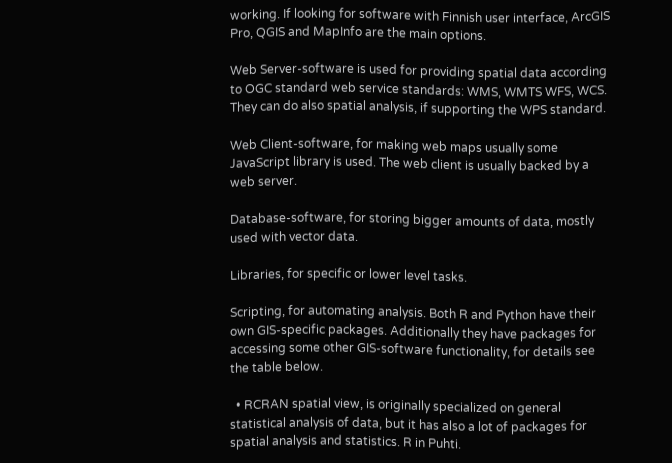working. If looking for software with Finnish user interface, ArcGIS Pro, QGIS and MapInfo are the main options.

Web Server-software is used for providing spatial data according to OGC standard web service standards: WMS, WMTS WFS, WCS. They can do also spatial analysis, if supporting the WPS standard.

Web Client-software, for making web maps usually some JavaScript library is used. The web client is usually backed by a web server.

Database-software, for storing bigger amounts of data, mostly used with vector data.

Libraries, for specific or lower level tasks.

Scripting, for automating analysis. Both R and Python have their own GIS-specific packages. Additionally they have packages for accessing some other GIS-software functionality, for details see the table below.

  • RCRAN spatial view, is originally specialized on general statistical analysis of data, but it has also a lot of packages for spatial analysis and statistics. R in Puhti.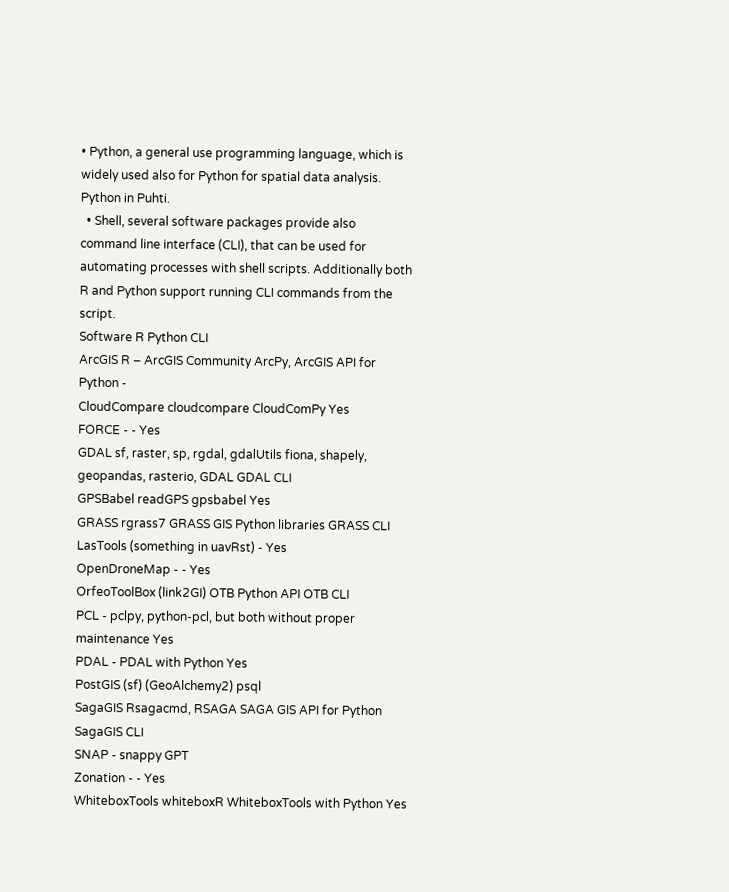• Python, a general use programming language, which is widely used also for Python for spatial data analysis. Python in Puhti.
  • Shell, several software packages provide also command line interface (CLI), that can be used for automating processes with shell scripts. Additionally both R and Python support running CLI commands from the script.
Software R Python CLI
ArcGIS R – ArcGIS Community ArcPy, ArcGIS API for Python -
CloudCompare cloudcompare CloudComPy Yes
FORCE - - Yes
GDAL sf, raster, sp, rgdal, gdalUtils fiona, shapely, geopandas, rasterio, GDAL GDAL CLI
GPSBabel readGPS gpsbabel Yes
GRASS rgrass7 GRASS GIS Python libraries GRASS CLI
LasTools (something in uavRst) - Yes
OpenDroneMap - - Yes
OrfeoToolBox (link2GI) OTB Python API OTB CLI
PCL - pclpy, python-pcl, but both without proper maintenance Yes
PDAL - PDAL with Python Yes
PostGIS (sf) (GeoAlchemy2) psql
SagaGIS Rsagacmd, RSAGA SAGA GIS API for Python SagaGIS CLI
SNAP - snappy GPT
Zonation - - Yes
WhiteboxTools whiteboxR WhiteboxTools with Python Yes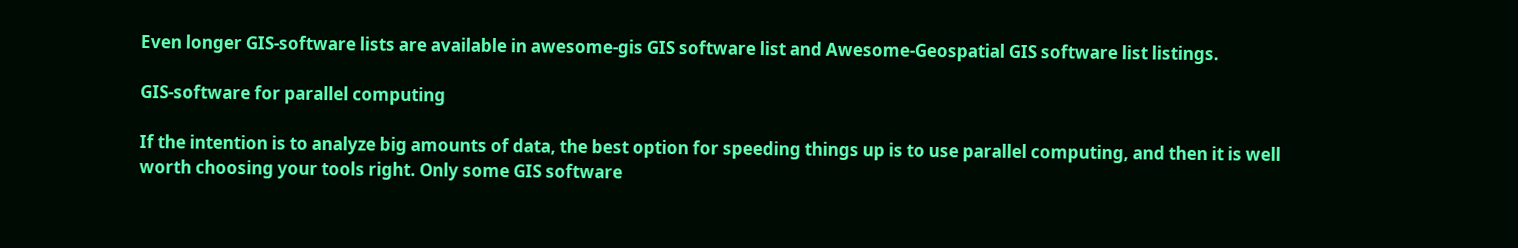Even longer GIS-software lists are available in awesome-gis GIS software list and Awesome-Geospatial GIS software list listings.

GIS-software for parallel computing

If the intention is to analyze big amounts of data, the best option for speeding things up is to use parallel computing, and then it is well worth choosing your tools right. Only some GIS software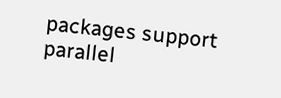packages support parallel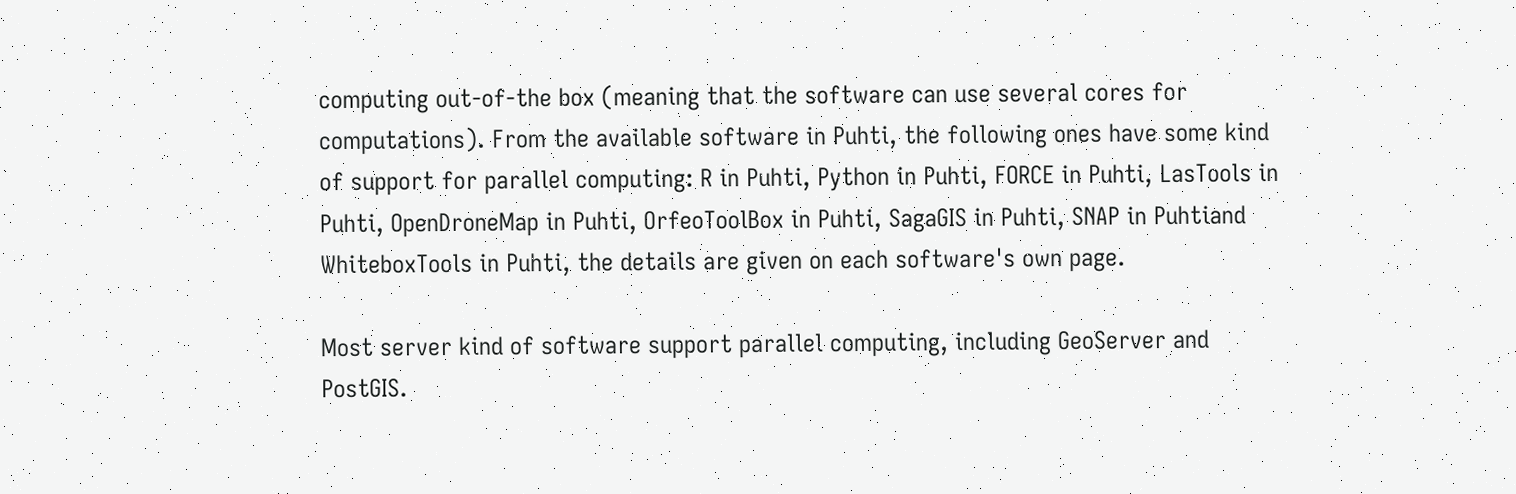computing out-of-the box (meaning that the software can use several cores for computations). From the available software in Puhti, the following ones have some kind of support for parallel computing: R in Puhti, Python in Puhti, FORCE in Puhti, LasTools in Puhti, OpenDroneMap in Puhti, OrfeoToolBox in Puhti, SagaGIS in Puhti, SNAP in Puhtiand WhiteboxTools in Puhti, the details are given on each software's own page.

Most server kind of software support parallel computing, including GeoServer and PostGIS.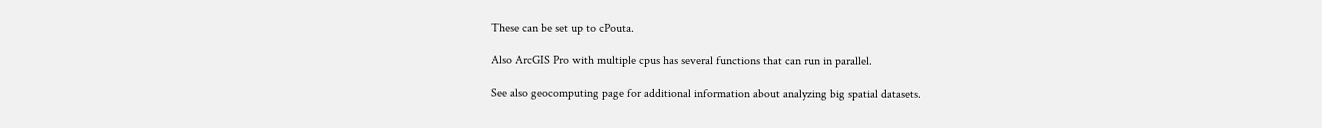These can be set up to cPouta.

Also ArcGIS Pro with multiple cpus has several functions that can run in parallel.

See also geocomputing page for additional information about analyzing big spatial datasets.